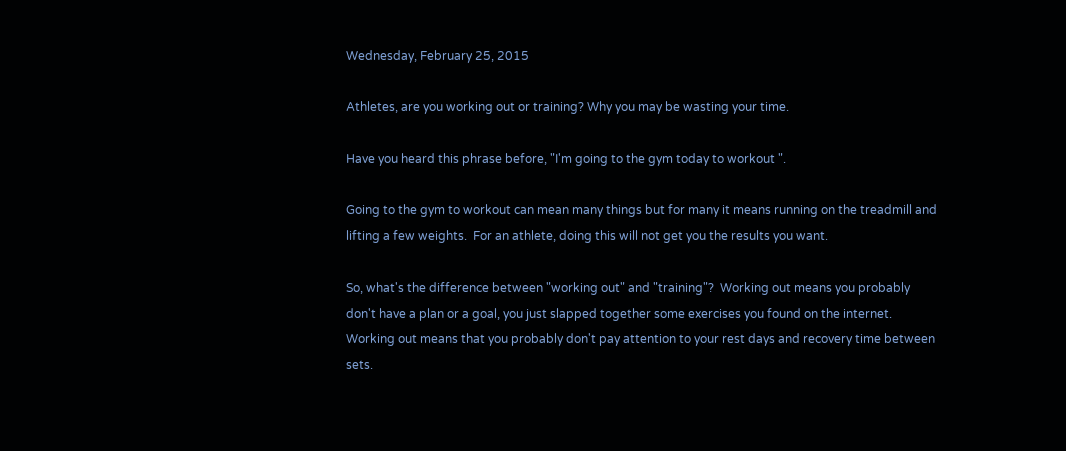Wednesday, February 25, 2015

Athletes, are you working out or training? Why you may be wasting your time.

Have you heard this phrase before, "I'm going to the gym today to workout ".

Going to the gym to workout can mean many things but for many it means running on the treadmill and lifting a few weights.  For an athlete, doing this will not get you the results you want.

So, what's the difference between "working out" and "training"?  Working out means you probably don't have a plan or a goal, you just slapped together some exercises you found on the internet. Working out means that you probably don't pay attention to your rest days and recovery time between sets.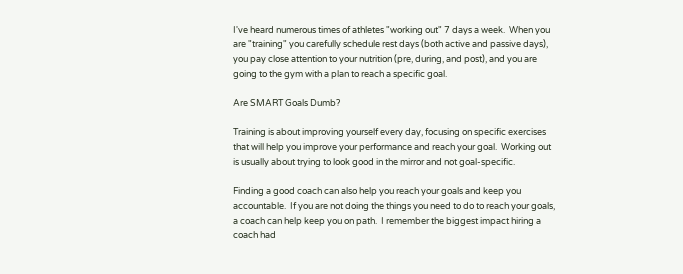I've heard numerous times of athletes "working out" 7 days a week.  When you are "training" you carefully schedule rest days (both active and passive days), you pay close attention to your nutrition (pre, during, and post), and you are going to the gym with a plan to reach a specific goal.

Are SMART Goals Dumb?

Training is about improving yourself every day, focusing on specific exercises that will help you improve your performance and reach your goal.  Working out is usually about trying to look good in the mirror and not goal-specific.

Finding a good coach can also help you reach your goals and keep you accountable.  If you are not doing the things you need to do to reach your goals, a coach can help keep you on path.  I remember the biggest impact hiring a coach had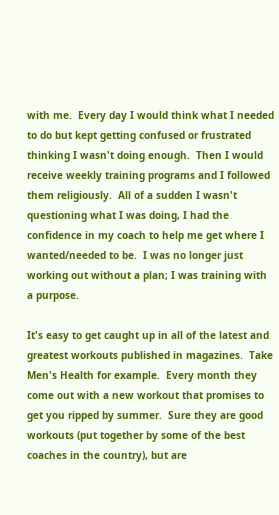with me.  Every day I would think what I needed to do but kept getting confused or frustrated thinking I wasn't doing enough.  Then I would receive weekly training programs and I followed them religiously.  All of a sudden I wasn't questioning what I was doing, I had the confidence in my coach to help me get where I wanted/needed to be.  I was no longer just working out without a plan; I was training with a purpose.

It's easy to get caught up in all of the latest and greatest workouts published in magazines.  Take Men's Health for example.  Every month they come out with a new workout that promises to get you ripped by summer.  Sure they are good workouts (put together by some of the best coaches in the country), but are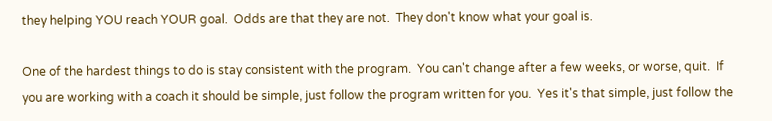they helping YOU reach YOUR goal.  Odds are that they are not.  They don't know what your goal is.

One of the hardest things to do is stay consistent with the program.  You can't change after a few weeks, or worse, quit.  If you are working with a coach it should be simple, just follow the program written for you.  Yes it's that simple, just follow the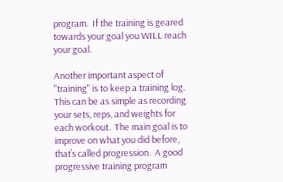program.  If the training is geared towards your goal you WILL reach your goal.

Another important aspect of "training" is to keep a training log.  This can be as simple as recording your sets, reps, and weights for each workout.  The main goal is to improve on what you did before, that’s called progression.  A good progressive training program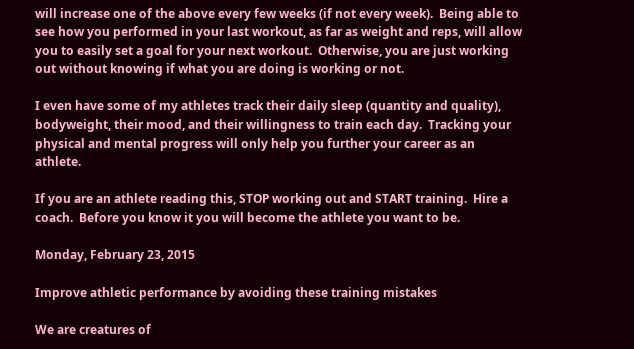will increase one of the above every few weeks (if not every week).  Being able to see how you performed in your last workout, as far as weight and reps, will allow you to easily set a goal for your next workout.  Otherwise, you are just working out without knowing if what you are doing is working or not.

I even have some of my athletes track their daily sleep (quantity and quality), bodyweight, their mood, and their willingness to train each day.  Tracking your physical and mental progress will only help you further your career as an athlete.

If you are an athlete reading this, STOP working out and START training.  Hire a coach.  Before you know it you will become the athlete you want to be.

Monday, February 23, 2015

Improve athletic performance by avoiding these training mistakes

We are creatures of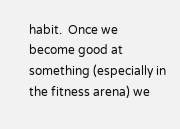habit.  Once we become good at something (especially in the fitness arena) we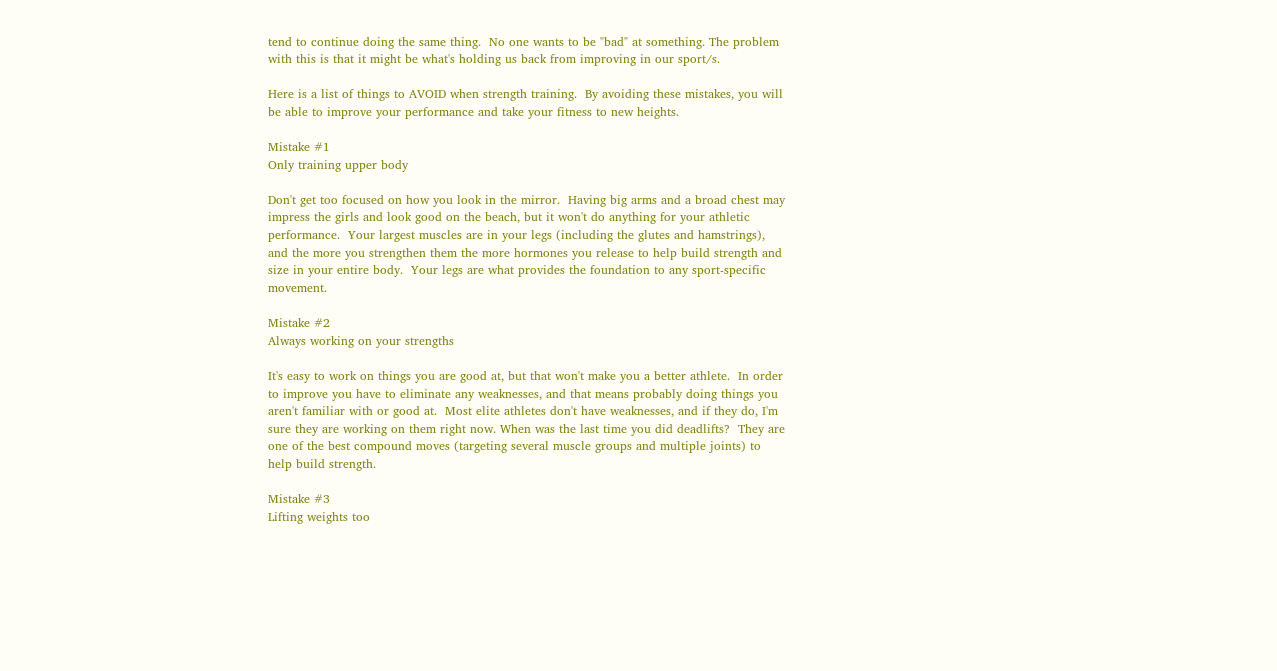tend to continue doing the same thing.  No one wants to be "bad" at something. The problem with this is that it might be what's holding us back from improving in our sport/s.

Here is a list of things to AVOID when strength training.  By avoiding these mistakes, you will be able to improve your performance and take your fitness to new heights.

Mistake #1
Only training upper body

Don't get too focused on how you look in the mirror.  Having big arms and a broad chest may impress the girls and look good on the beach, but it won't do anything for your athletic performance.  Your largest muscles are in your legs (including the glutes and hamstrings), and the more you strengthen them the more hormones you release to help build strength and size in your entire body.  Your legs are what provides the foundation to any sport-specific movement.

Mistake #2
Always working on your strengths

It's easy to work on things you are good at, but that won't make you a better athlete.  In order to improve you have to eliminate any weaknesses, and that means probably doing things you aren't familiar with or good at.  Most elite athletes don't have weaknesses, and if they do, I'm sure they are working on them right now. When was the last time you did deadlifts?  They are one of the best compound moves (targeting several muscle groups and multiple joints) to help build strength.

Mistake #3
Lifting weights too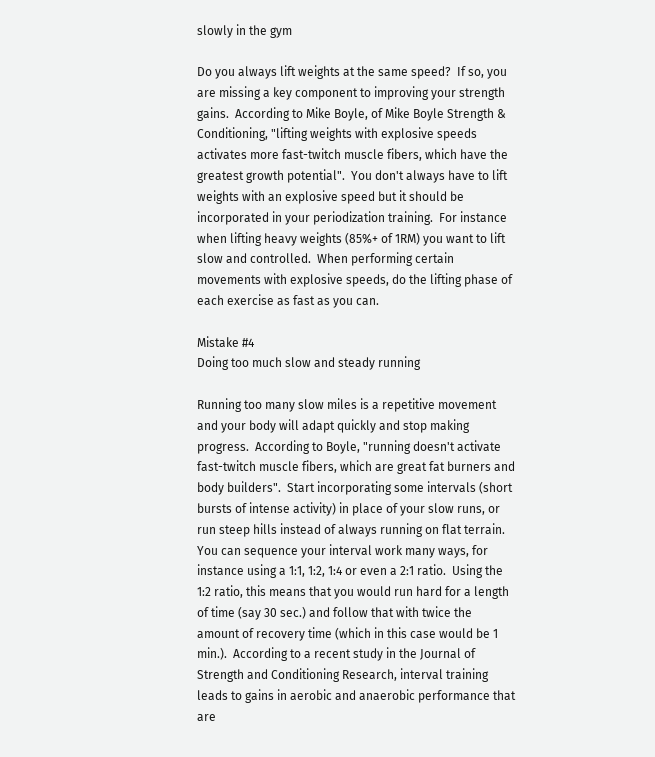slowly in the gym

Do you always lift weights at the same speed?  If so, you are missing a key component to improving your strength gains.  According to Mike Boyle, of Mike Boyle Strength & Conditioning, "lifting weights with explosive speeds activates more fast-twitch muscle fibers, which have the greatest growth potential".  You don't always have to lift weights with an explosive speed but it should be incorporated in your periodization training.  For instance when lifting heavy weights (85%+ of 1RM) you want to lift slow and controlled.  When performing certain movements with explosive speeds, do the lifting phase of each exercise as fast as you can.

Mistake #4
Doing too much slow and steady running

Running too many slow miles is a repetitive movement and your body will adapt quickly and stop making progress.  According to Boyle, "running doesn't activate fast-twitch muscle fibers, which are great fat burners and body builders".  Start incorporating some intervals (short bursts of intense activity) in place of your slow runs, or run steep hills instead of always running on flat terrain.  You can sequence your interval work many ways, for instance using a 1:1, 1:2, 1:4 or even a 2:1 ratio.  Using the 1:2 ratio, this means that you would run hard for a length of time (say 30 sec.) and follow that with twice the amount of recovery time (which in this case would be 1 min.).  According to a recent study in the Journal of Strength and Conditioning Research, interval training leads to gains in aerobic and anaerobic performance that are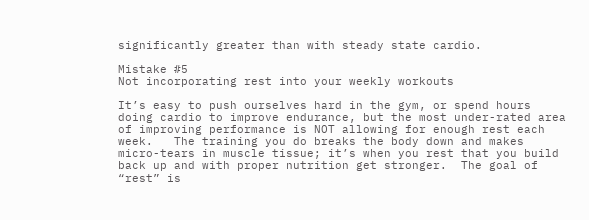significantly greater than with steady state cardio.

Mistake #5
Not incorporating rest into your weekly workouts

It’s easy to push ourselves hard in the gym, or spend hours doing cardio to improve endurance, but the most under-rated area of improving performance is NOT allowing for enough rest each week.   The training you do breaks the body down and makes micro-tears in muscle tissue; it’s when you rest that you build back up and with proper nutrition get stronger.  The goal of “rest” is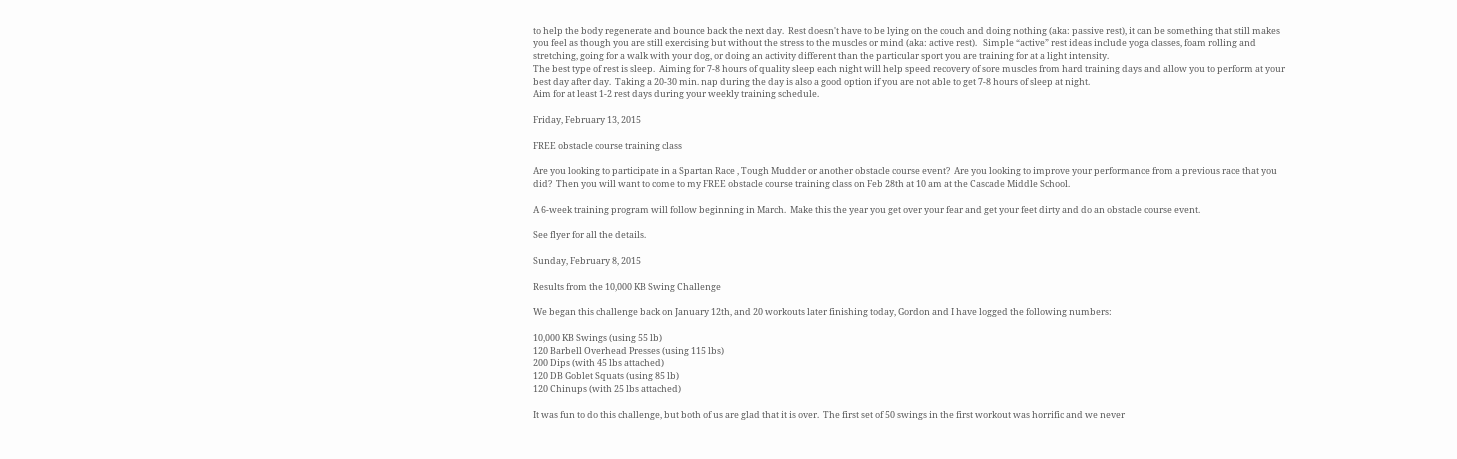to help the body regenerate and bounce back the next day.  Rest doesn't have to be lying on the couch and doing nothing (aka: passive rest), it can be something that still makes you feel as though you are still exercising but without the stress to the muscles or mind (aka: active rest).   Simple “active” rest ideas include yoga classes, foam rolling and stretching, going for a walk with your dog, or doing an activity different than the particular sport you are training for at a light intensity.
The best type of rest is sleep.  Aiming for 7-8 hours of quality sleep each night will help speed recovery of sore muscles from hard training days and allow you to perform at your best day after day.  Taking a 20-30 min. nap during the day is also a good option if you are not able to get 7-8 hours of sleep at night.
Aim for at least 1-2 rest days during your weekly training schedule.

Friday, February 13, 2015

FREE obstacle course training class

Are you looking to participate in a Spartan Race , Tough Mudder or another obstacle course event?  Are you looking to improve your performance from a previous race that you did?  Then you will want to come to my FREE obstacle course training class on Feb 28th at 10 am at the Cascade Middle School.

A 6-week training program will follow beginning in March.  Make this the year you get over your fear and get your feet dirty and do an obstacle course event.

See flyer for all the details.

Sunday, February 8, 2015

Results from the 10,000 KB Swing Challenge

We began this challenge back on January 12th, and 20 workouts later finishing today, Gordon and I have logged the following numbers:

10,000 KB Swings (using 55 lb)
120 Barbell Overhead Presses (using 115 lbs)
200 Dips (with 45 lbs attached)
120 DB Goblet Squats (using 85 lb)
120 Chinups (with 25 lbs attached)

It was fun to do this challenge, but both of us are glad that it is over.  The first set of 50 swings in the first workout was horrific and we never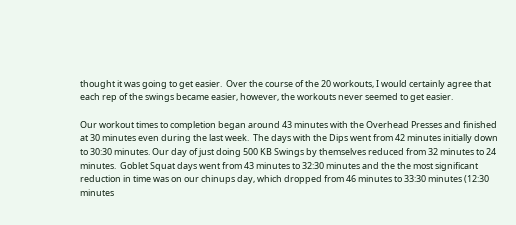thought it was going to get easier.  Over the course of the 20 workouts, I would certainly agree that each rep of the swings became easier, however, the workouts never seemed to get easier.

Our workout times to completion began around 43 minutes with the Overhead Presses and finished at 30 minutes even during the last week.  The days with the Dips went from 42 minutes initially down to 30:30 minutes. Our day of just doing 500 KB Swings by themselves reduced from 32 minutes to 24 minutes.  Goblet Squat days went from 43 minutes to 32:30 minutes and the the most significant reduction in time was on our chinups day, which dropped from 46 minutes to 33:30 minutes (12:30 minutes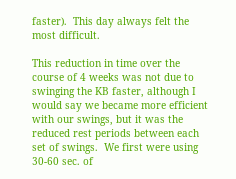faster).  This day always felt the most difficult.

This reduction in time over the course of 4 weeks was not due to swinging the KB faster, although I would say we became more efficient with our swings, but it was the reduced rest periods between each set of swings.  We first were using 30-60 sec. of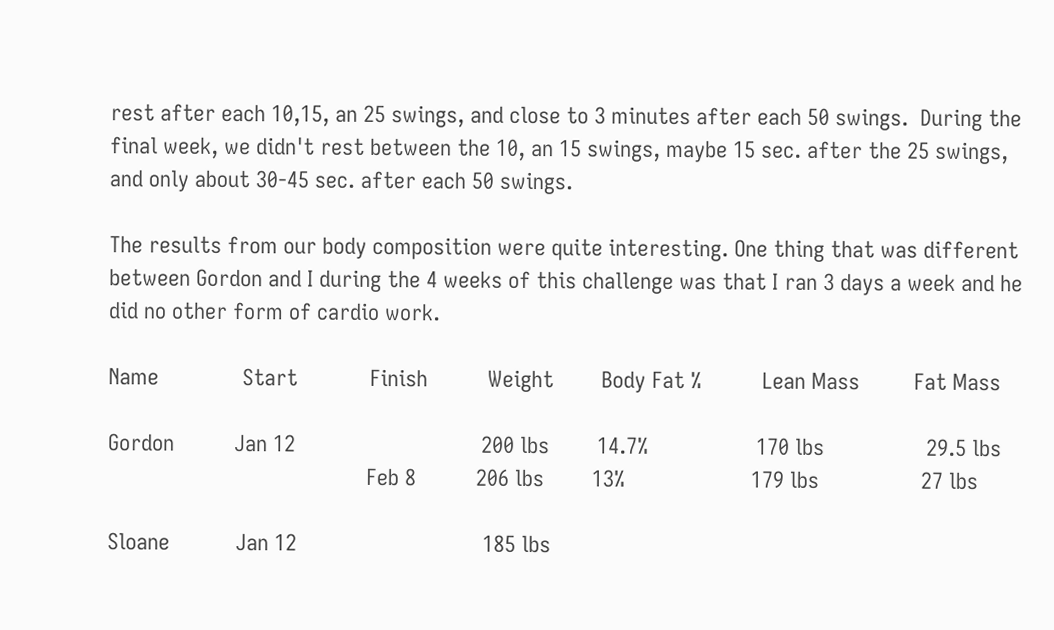rest after each 10,15, an 25 swings, and close to 3 minutes after each 50 swings.  During the final week, we didn't rest between the 10, an 15 swings, maybe 15 sec. after the 25 swings, and only about 30-45 sec. after each 50 swings.

The results from our body composition were quite interesting. One thing that was different between Gordon and I during the 4 weeks of this challenge was that I ran 3 days a week and he did no other form of cardio work.

Name              Start            Finish          Weight        Body Fat %          Lean Mass         Fat Mass

Gordon          Jan 12                               200 lbs        14.7%                  170 lbs                 29.5 lbs
                                           Feb 8          206 lbs        13%                     179 lbs                 27 lbs

Sloane           Jan 12                               185 lbs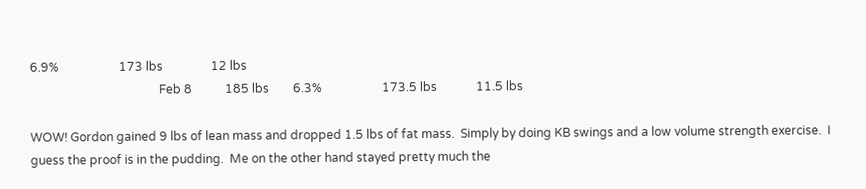6.9%                    173 lbs                12 lbs
                                           Feb 8           185 lbs        6.3%                    173.5 lbs             11.5 lbs

WOW! Gordon gained 9 lbs of lean mass and dropped 1.5 lbs of fat mass.  Simply by doing KB swings and a low volume strength exercise.  I guess the proof is in the pudding.  Me on the other hand stayed pretty much the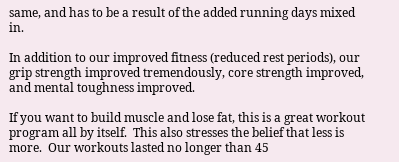same, and has to be a result of the added running days mixed in.

In addition to our improved fitness (reduced rest periods), our grip strength improved tremendously, core strength improved, and mental toughness improved.

If you want to build muscle and lose fat, this is a great workout program all by itself.  This also stresses the belief that less is more.  Our workouts lasted no longer than 45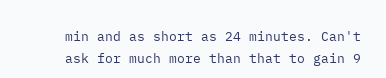min and as short as 24 minutes. Can't ask for much more than that to gain 9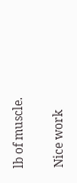lb of muscle.

Nice work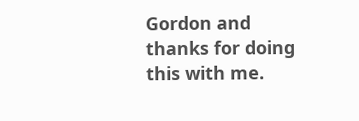Gordon and thanks for doing this with me.